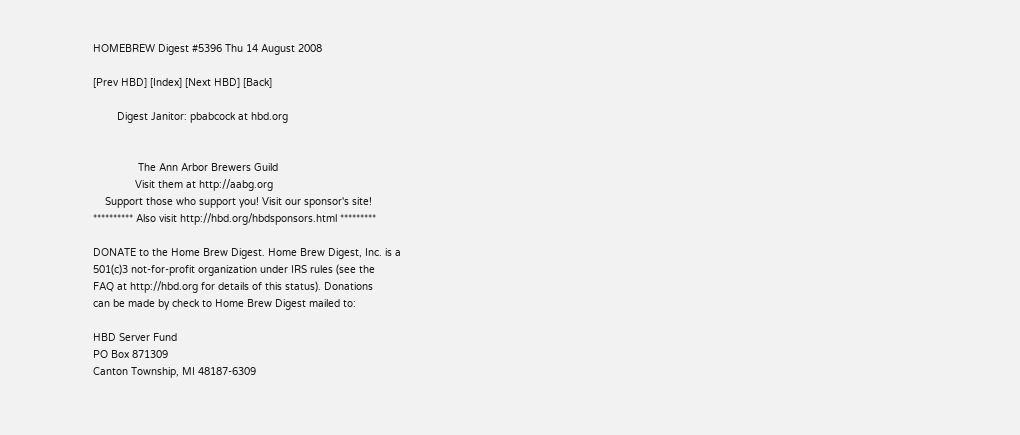HOMEBREW Digest #5396 Thu 14 August 2008

[Prev HBD] [Index] [Next HBD] [Back]

        Digest Janitor: pbabcock at hbd.org


               The Ann Arbor Brewers Guild
              Visit them at http://aabg.org
    Support those who support you! Visit our sponsor's site!
********** Also visit http://hbd.org/hbdsponsors.html *********

DONATE to the Home Brew Digest. Home Brew Digest, Inc. is a
501(c)3 not-for-profit organization under IRS rules (see the
FAQ at http://hbd.org for details of this status). Donations
can be made by check to Home Brew Digest mailed to:

HBD Server Fund
PO Box 871309
Canton Township, MI 48187-6309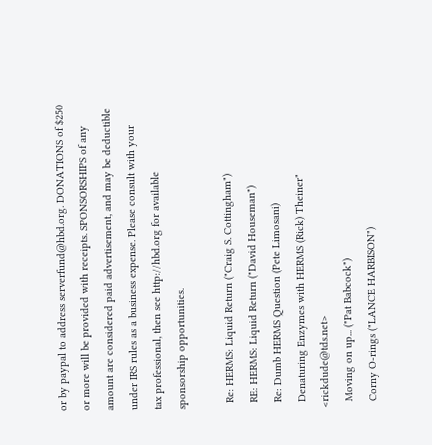or by paypal to address serverfund@hbd.org. DONATIONS of $250
or more will be provided with receipts. SPONSORSHIPS of any
amount are considered paid advertisement, and may be deductible
under IRS rules as a business expense. Please consult with your
tax professional, then see http://hbd.org for available
sponsorship opportunities.

  Re: HERMS: Liquid Return ("Craig S. Cottingham")
  RE: HERMS: Liquid Return ("David Houseman")
  Re: Dumb HERMS Question (Pete Limosani)
  Denaturing Enzymes with HERMS (Rick) Theiner" <rickdude@tds.net>
  Moving on up... ("Pat Babcock")
  Corny O-rings ("LANCE HARBISON")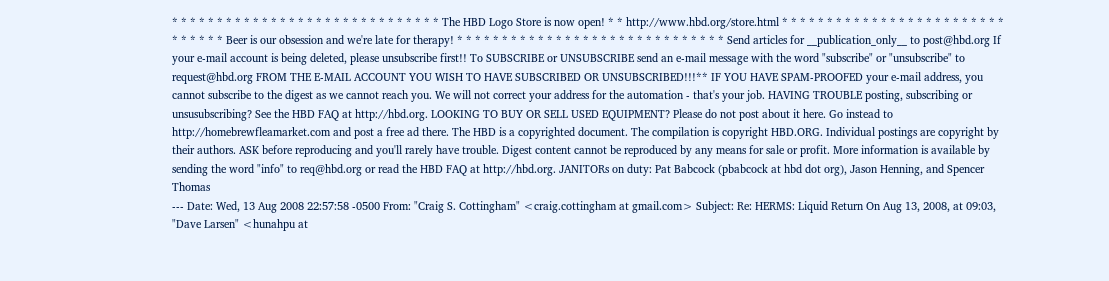* * * * * * * * * * * * * * * * * * * * * * * * * * * * * * The HBD Logo Store is now open! * * http://www.hbd.org/store.html * * * * * * * * * * * * * * * * * * * * * * * * * * * * * * * Beer is our obsession and we're late for therapy! * * * * * * * * * * * * * * * * * * * * * * * * * * * * * * Send articles for __publication_only__ to post@hbd.org If your e-mail account is being deleted, please unsubscribe first!! To SUBSCRIBE or UNSUBSCRIBE send an e-mail message with the word "subscribe" or "unsubscribe" to request@hbd.org FROM THE E-MAIL ACCOUNT YOU WISH TO HAVE SUBSCRIBED OR UNSUBSCRIBED!!!** IF YOU HAVE SPAM-PROOFED your e-mail address, you cannot subscribe to the digest as we cannot reach you. We will not correct your address for the automation - that's your job. HAVING TROUBLE posting, subscribing or unsusubscribing? See the HBD FAQ at http://hbd.org. LOOKING TO BUY OR SELL USED EQUIPMENT? Please do not post about it here. Go instead to http://homebrewfleamarket.com and post a free ad there. The HBD is a copyrighted document. The compilation is copyright HBD.ORG. Individual postings are copyright by their authors. ASK before reproducing and you'll rarely have trouble. Digest content cannot be reproduced by any means for sale or profit. More information is available by sending the word "info" to req@hbd.org or read the HBD FAQ at http://hbd.org. JANITORs on duty: Pat Babcock (pbabcock at hbd dot org), Jason Henning, and Spencer Thomas
--- Date: Wed, 13 Aug 2008 22:57:58 -0500 From: "Craig S. Cottingham" <craig.cottingham at gmail.com> Subject: Re: HERMS: Liquid Return On Aug 13, 2008, at 09:03, "Dave Larsen" <hunahpu at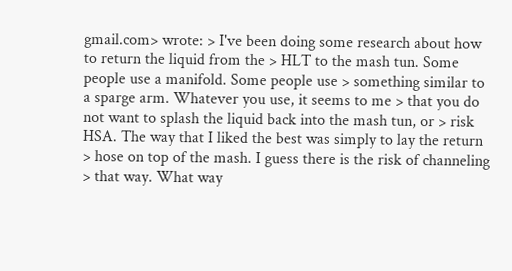gmail.com> wrote: > I've been doing some research about how to return the liquid from the > HLT to the mash tun. Some people use a manifold. Some people use > something similar to a sparge arm. Whatever you use, it seems to me > that you do not want to splash the liquid back into the mash tun, or > risk HSA. The way that I liked the best was simply to lay the return > hose on top of the mash. I guess there is the risk of channeling > that way. What way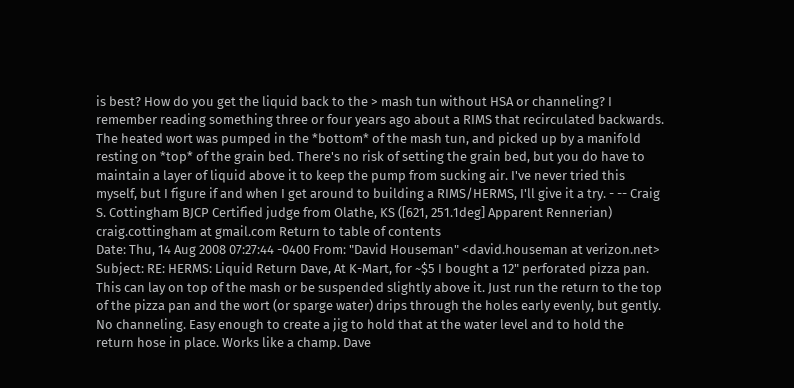is best? How do you get the liquid back to the > mash tun without HSA or channeling? I remember reading something three or four years ago about a RIMS that recirculated backwards. The heated wort was pumped in the *bottom* of the mash tun, and picked up by a manifold resting on *top* of the grain bed. There's no risk of setting the grain bed, but you do have to maintain a layer of liquid above it to keep the pump from sucking air. I've never tried this myself, but I figure if and when I get around to building a RIMS/HERMS, I'll give it a try. - -- Craig S. Cottingham BJCP Certified judge from Olathe, KS ([621, 251.1deg] Apparent Rennerian) craig.cottingham at gmail.com Return to table of contents
Date: Thu, 14 Aug 2008 07:27:44 -0400 From: "David Houseman" <david.houseman at verizon.net> Subject: RE: HERMS: Liquid Return Dave, At K-Mart, for ~$5 I bought a 12" perforated pizza pan. This can lay on top of the mash or be suspended slightly above it. Just run the return to the top of the pizza pan and the wort (or sparge water) drips through the holes early evenly, but gently. No channeling. Easy enough to create a jig to hold that at the water level and to hold the return hose in place. Works like a champ. Dave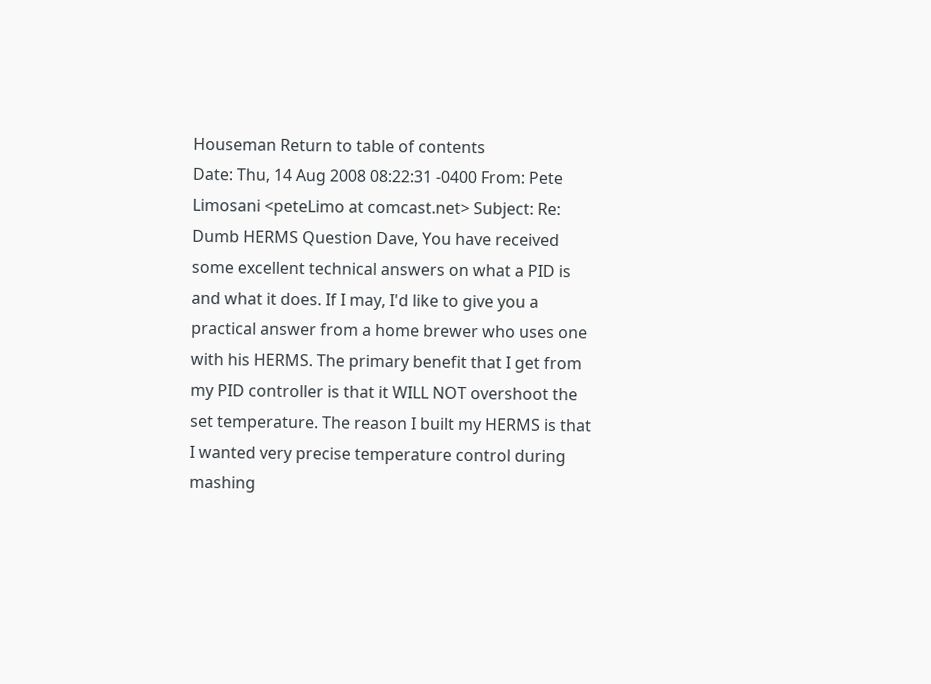Houseman Return to table of contents
Date: Thu, 14 Aug 2008 08:22:31 -0400 From: Pete Limosani <peteLimo at comcast.net> Subject: Re: Dumb HERMS Question Dave, You have received some excellent technical answers on what a PID is and what it does. If I may, I'd like to give you a practical answer from a home brewer who uses one with his HERMS. The primary benefit that I get from my PID controller is that it WILL NOT overshoot the set temperature. The reason I built my HERMS is that I wanted very precise temperature control during mashing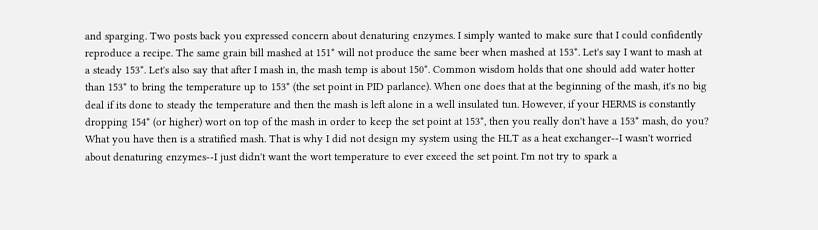and sparging. Two posts back you expressed concern about denaturing enzymes. I simply wanted to make sure that I could confidently reproduce a recipe. The same grain bill mashed at 151* will not produce the same beer when mashed at 153*. Let's say I want to mash at a steady 153*. Let's also say that after I mash in, the mash temp is about 150*. Common wisdom holds that one should add water hotter than 153* to bring the temperature up to 153* (the set point in PID parlance). When one does that at the beginning of the mash, it's no big deal if its done to steady the temperature and then the mash is left alone in a well insulated tun. However, if your HERMS is constantly dropping 154* (or higher) wort on top of the mash in order to keep the set point at 153*, then you really don't have a 153* mash, do you? What you have then is a stratified mash. That is why I did not design my system using the HLT as a heat exchanger--I wasn't worried about denaturing enzymes--I just didn't want the wort temperature to ever exceed the set point. I'm not try to spark a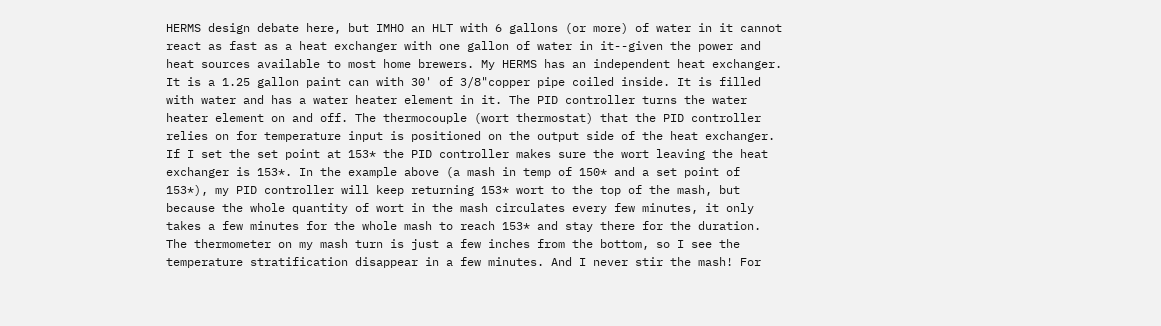HERMS design debate here, but IMHO an HLT with 6 gallons (or more) of water in it cannot react as fast as a heat exchanger with one gallon of water in it--given the power and heat sources available to most home brewers. My HERMS has an independent heat exchanger. It is a 1.25 gallon paint can with 30' of 3/8"copper pipe coiled inside. It is filled with water and has a water heater element in it. The PID controller turns the water heater element on and off. The thermocouple (wort thermostat) that the PID controller relies on for temperature input is positioned on the output side of the heat exchanger. If I set the set point at 153* the PID controller makes sure the wort leaving the heat exchanger is 153*. In the example above (a mash in temp of 150* and a set point of 153*), my PID controller will keep returning 153* wort to the top of the mash, but because the whole quantity of wort in the mash circulates every few minutes, it only takes a few minutes for the whole mash to reach 153* and stay there for the duration. The thermometer on my mash turn is just a few inches from the bottom, so I see the temperature stratification disappear in a few minutes. And I never stir the mash! For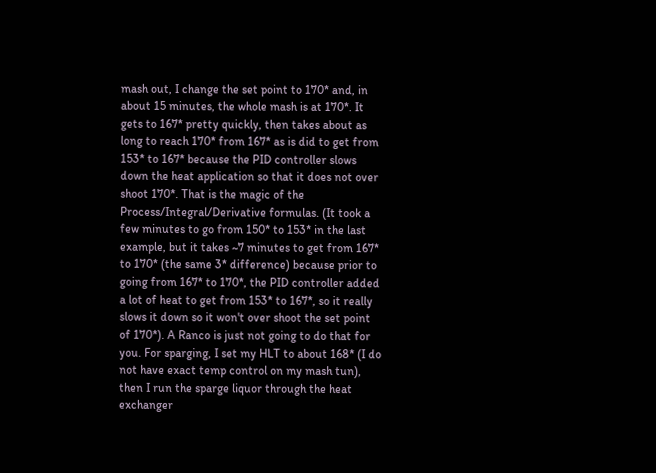mash out, I change the set point to 170* and, in about 15 minutes, the whole mash is at 170*. It gets to 167* pretty quickly, then takes about as long to reach 170* from 167* as is did to get from 153* to 167* because the PID controller slows down the heat application so that it does not over shoot 170*. That is the magic of the Process/Integral/Derivative formulas. (It took a few minutes to go from 150* to 153* in the last example, but it takes ~7 minutes to get from 167* to 170* (the same 3* difference) because prior to going from 167* to 170*, the PID controller added a lot of heat to get from 153* to 167*, so it really slows it down so it won't over shoot the set point of 170*). A Ranco is just not going to do that for you. For sparging, I set my HLT to about 168* (I do not have exact temp control on my mash tun), then I run the sparge liquor through the heat exchanger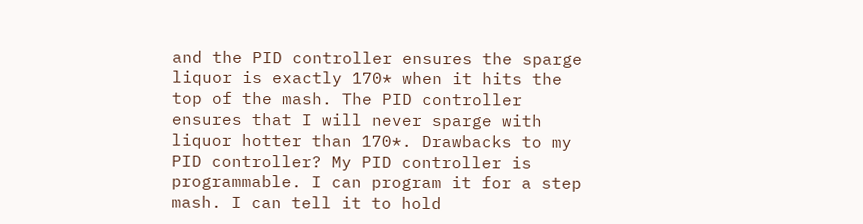and the PID controller ensures the sparge liquor is exactly 170* when it hits the top of the mash. The PID controller ensures that I will never sparge with liquor hotter than 170*. Drawbacks to my PID controller? My PID controller is programmable. I can program it for a step mash. I can tell it to hold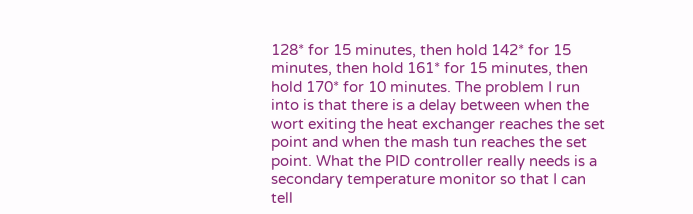128* for 15 minutes, then hold 142* for 15 minutes, then hold 161* for 15 minutes, then hold 170* for 10 minutes. The problem I run into is that there is a delay between when the wort exiting the heat exchanger reaches the set point and when the mash tun reaches the set point. What the PID controller really needs is a secondary temperature monitor so that I can tell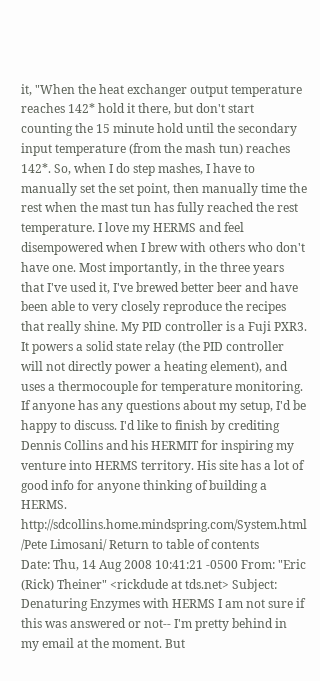it, "When the heat exchanger output temperature reaches 142* hold it there, but don't start counting the 15 minute hold until the secondary input temperature (from the mash tun) reaches 142*. So, when I do step mashes, I have to manually set the set point, then manually time the rest when the mast tun has fully reached the rest temperature. I love my HERMS and feel disempowered when I brew with others who don't have one. Most importantly, in the three years that I've used it, I've brewed better beer and have been able to very closely reproduce the recipes that really shine. My PID controller is a Fuji PXR3. It powers a solid state relay (the PID controller will not directly power a heating element), and uses a thermocouple for temperature monitoring. If anyone has any questions about my setup, I'd be happy to discuss. I'd like to finish by crediting Dennis Collins and his HERMIT for inspiring my venture into HERMS territory. His site has a lot of good info for anyone thinking of building a HERMS. http://sdcollins.home.mindspring.com/System.html /Pete Limosani/ Return to table of contents
Date: Thu, 14 Aug 2008 10:41:21 -0500 From: "Eric (Rick) Theiner" <rickdude at tds.net> Subject: Denaturing Enzymes with HERMS I am not sure if this was answered or not-- I'm pretty behind in my email at the moment. But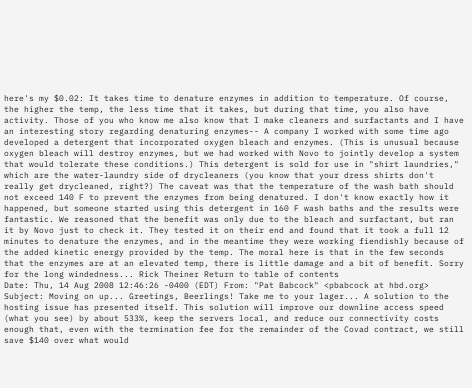here's my $0.02: It takes time to denature enzymes in addition to temperature. Of course, the higher the temp, the less time that it takes, but during that time, you also have activity. Those of you who know me also know that I make cleaners and surfactants and I have an interesting story regarding denaturing enzymes-- A company I worked with some time ago developed a detergent that incorporated oxygen bleach and enzymes. (This is unusual because oxygen bleach will destroy enzymes, but we had worked with Novo to jointly develop a system that would tolerate these conditions.) This detergent is sold for use in "shirt laundries," which are the water-laundry side of drycleaners (you know that your dress shirts don't really get drycleaned, right?) The caveat was that the temperature of the wash bath should not exceed 140 F to prevent the enzymes from being denatured. I don't know exactly how it happened, but someone started using this detergent in 160 F wash baths and the results were fantastic. We reasoned that the benefit was only due to the bleach and surfactant, but ran it by Novo just to check it. They tested it on their end and found that it took a full 12 minutes to denature the enzymes, and in the meantime they were working fiendishly because of the added kinetic energy provided by the temp. The moral here is that in the few seconds that the enzymes are at an elevated temp, there is little damage and a bit of benefit. Sorry for the long windedness... Rick Theiner Return to table of contents
Date: Thu, 14 Aug 2008 12:46:26 -0400 (EDT) From: "Pat Babcock" <pbabcock at hbd.org> Subject: Moving on up... Greetings, Beerlings! Take me to your lager... A solution to the hosting issue has presented itself. This solution will improve our downline access speed (what you see) by about 533%, keep the servers local, and reduce our connectivity costs enough that, even with the termination fee for the remainder of the Covad contract, we still save $140 over what would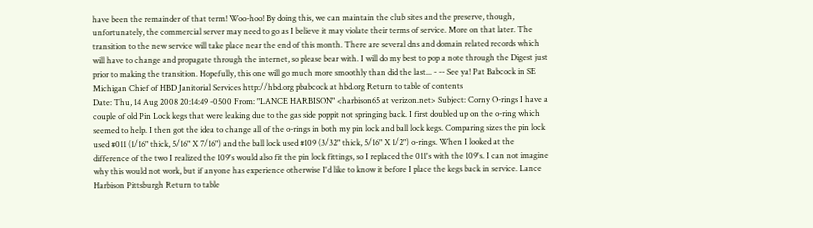have been the remainder of that term! Woo-hoo! By doing this, we can maintain the club sites and the preserve, though, unfortunately, the commercial server may need to go as I believe it may violate their terms of service. More on that later. The transition to the new service will take place near the end of this month. There are several dns and domain related records which will have to change and propagate through the internet, so please bear with. I will do my best to pop a note through the Digest just prior to making the transition. Hopefully, this one will go much more smoothly than did the last... - -- See ya! Pat Babcock in SE Michigan Chief of HBD Janitorial Services http://hbd.org pbabcock at hbd.org Return to table of contents
Date: Thu, 14 Aug 2008 20:14:49 -0500 From: "LANCE HARBISON" <harbison65 at verizon.net> Subject: Corny O-rings I have a couple of old Pin Lock kegs that were leaking due to the gas side poppit not springing back. I first doubled up on the o-ring which seemed to help. I then got the idea to change all of the o-rings in both my pin lock and ball lock kegs. Comparing sizes the pin lock used #011 (1/16" thick, 5/16" X 7/16") and the ball lock used #109 (3/32" thick, 5/16" X 1/2") o-rings. When I looked at the difference of the two I realized the 109's would also fit the pin lock fittings, so I replaced the 011's with the 109's. I can not imagine why this would not work, but if anyone has experience otherwise I'd like to know it before I place the kegs back in service. Lance Harbison Pittsburgh Return to table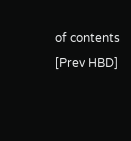of contents
[Prev HBD]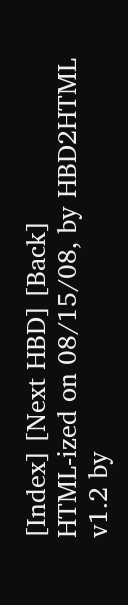[Index] [Next HBD] [Back]
HTML-ized on 08/15/08, by HBD2HTML v1.2 by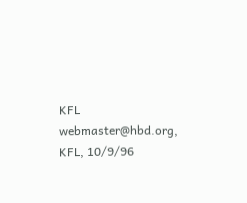KFL
webmaster@hbd.org, KFL, 10/9/96